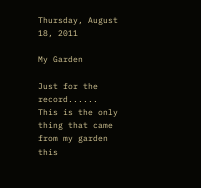Thursday, August 18, 2011

My Garden

Just for the record......
This is the only thing that came from my garden this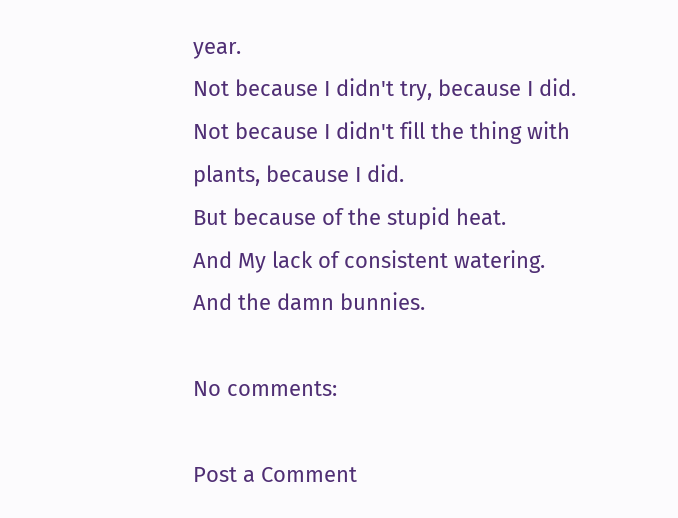year.
Not because I didn't try, because I did.
Not because I didn't fill the thing with plants, because I did.
But because of the stupid heat.
And My lack of consistent watering.
And the damn bunnies.

No comments:

Post a Comment